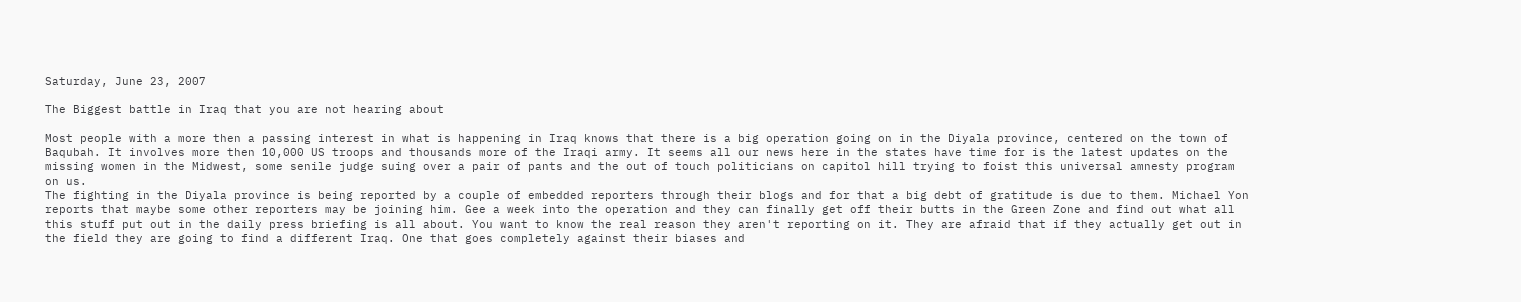Saturday, June 23, 2007

The Biggest battle in Iraq that you are not hearing about

Most people with a more then a passing interest in what is happening in Iraq knows that there is a big operation going on in the Diyala province, centered on the town of Baqubah. It involves more then 10,000 US troops and thousands more of the Iraqi army. It seems all our news here in the states have time for is the latest updates on the missing women in the Midwest, some senile judge suing over a pair of pants and the out of touch politicians on capitol hill trying to foist this universal amnesty program on us.
The fighting in the Diyala province is being reported by a couple of embedded reporters through their blogs and for that a big debt of gratitude is due to them. Michael Yon reports that maybe some other reporters may be joining him. Gee a week into the operation and they can finally get off their butts in the Green Zone and find out what all this stuff put out in the daily press briefing is all about. You want to know the real reason they aren't reporting on it. They are afraid that if they actually get out in the field they are going to find a different Iraq. One that goes completely against their biases and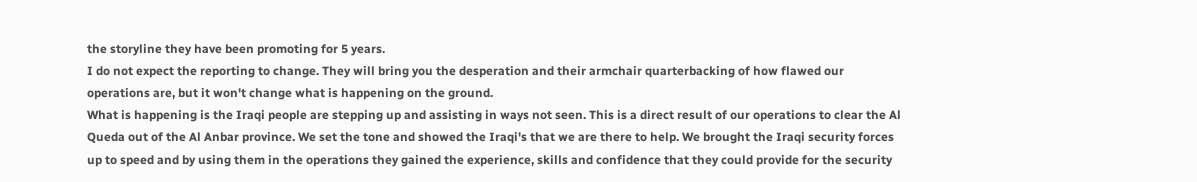the storyline they have been promoting for 5 years.
I do not expect the reporting to change. They will bring you the desperation and their armchair quarterbacking of how flawed our operations are, but it won't change what is happening on the ground.
What is happening is the Iraqi people are stepping up and assisting in ways not seen. This is a direct result of our operations to clear the Al Queda out of the Al Anbar province. We set the tone and showed the Iraqi's that we are there to help. We brought the Iraqi security forces up to speed and by using them in the operations they gained the experience, skills and confidence that they could provide for the security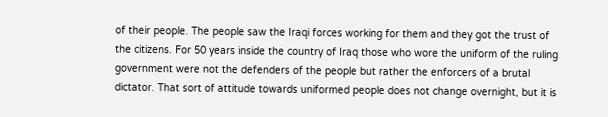of their people. The people saw the Iraqi forces working for them and they got the trust of the citizens. For 50 years inside the country of Iraq those who wore the uniform of the ruling government were not the defenders of the people but rather the enforcers of a brutal dictator. That sort of attitude towards uniformed people does not change overnight, but it is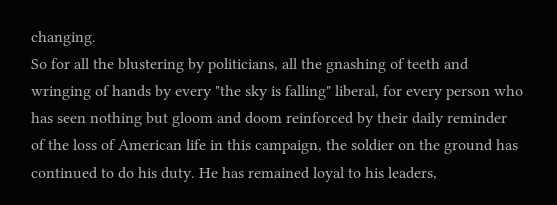changing.
So for all the blustering by politicians, all the gnashing of teeth and wringing of hands by every "the sky is falling" liberal, for every person who has seen nothing but gloom and doom reinforced by their daily reminder of the loss of American life in this campaign, the soldier on the ground has continued to do his duty. He has remained loyal to his leaders,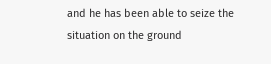and he has been able to seize the situation on the ground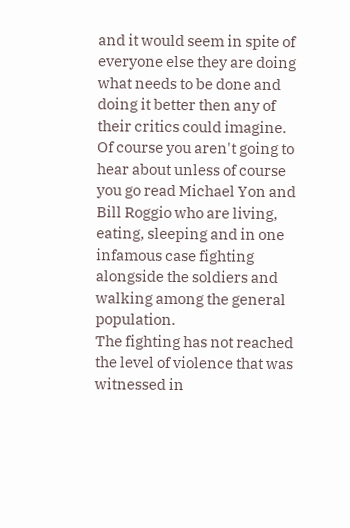and it would seem in spite of everyone else they are doing what needs to be done and doing it better then any of their critics could imagine.
Of course you aren't going to hear about unless of course you go read Michael Yon and Bill Roggio who are living, eating, sleeping and in one infamous case fighting alongside the soldiers and walking among the general population.
The fighting has not reached the level of violence that was witnessed in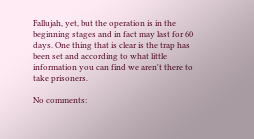Fallujah, yet, but the operation is in the beginning stages and in fact may last for 60 days. One thing that is clear is the trap has been set and according to what little information you can find we aren't there to take prisoners.

No comments: